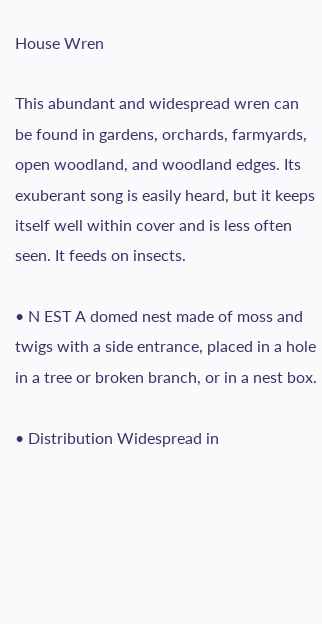House Wren

This abundant and widespread wren can be found in gardens, orchards, farmyards, open woodland, and woodland edges. Its exuberant song is easily heard, but it keeps itself well within cover and is less often seen. It feeds on insects.

• N EST A domed nest made of moss and twigs with a side entrance, placed in a hole in a tree or broken branch, or in a nest box.

• Distribution Widespread in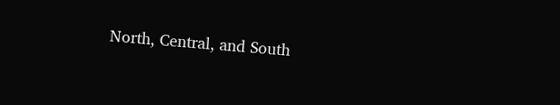North, Central, and South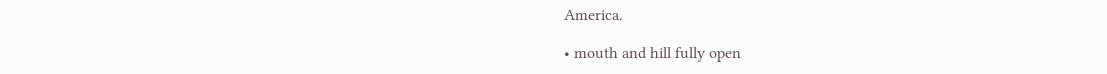America.

• mouth and hill fully open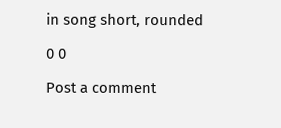in song short, rounded

0 0

Post a comment